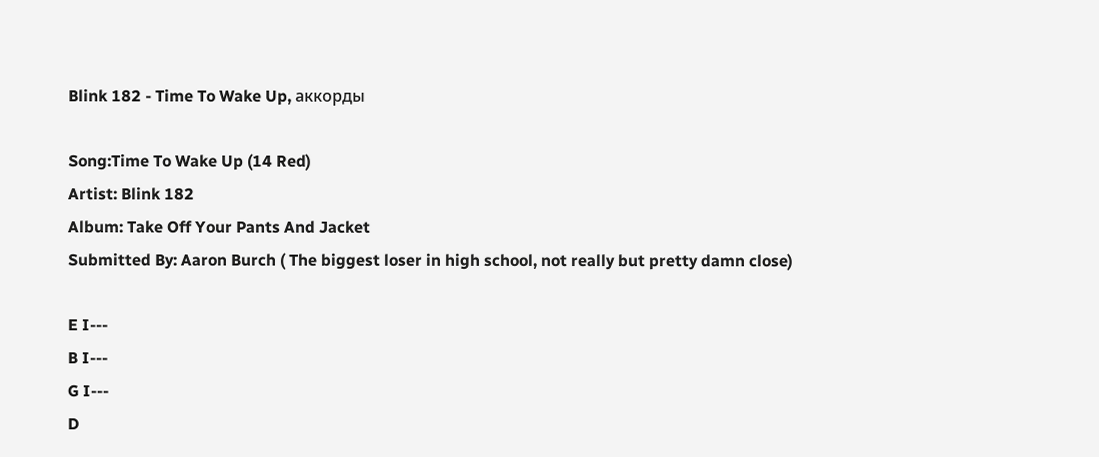Blink 182 - Time To Wake Up, аккорды

Song:Time To Wake Up (14 Red)
Artist: Blink 182
Album: Take Off Your Pants And Jacket
Submitted By: Aaron Burch ( The biggest loser in high school, not really but pretty damn close)

E I---
B I---
G I---
D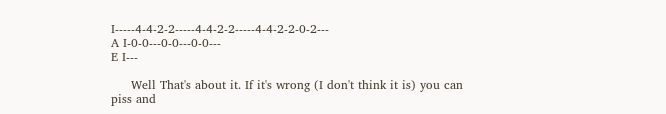I-----4-4-2-2-----4-4-2-2-----4-4-2-2-0-2---
A I-0-0---0-0---0-0---
E I---

     Well That's about it. If it's wrong (I don't think it is) you can piss and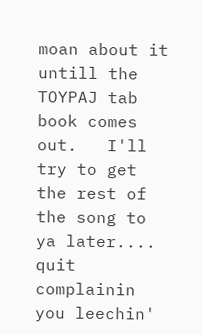moan about it untill the TOYPAJ tab book comes out.   I'll try to get the rest of the song to ya later.... quit complainin you leechin'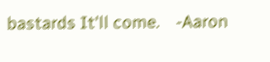bastards It'll come.    -Aaron